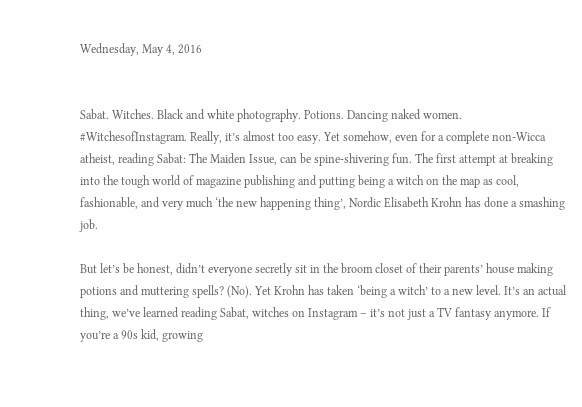Wednesday, May 4, 2016


Sabat. Witches. Black and white photography. Potions. Dancing naked women. #WitchesofInstagram. Really, it’s almost too easy. Yet somehow, even for a complete non-Wicca atheist, reading Sabat: The Maiden Issue, can be spine-shivering fun. The first attempt at breaking into the tough world of magazine publishing and putting being a witch on the map as cool, fashionable, and very much ‘the new happening thing’, Nordic Elisabeth Krohn has done a smashing job.

But let’s be honest, didn’t everyone secretly sit in the broom closet of their parents’ house making potions and muttering spells? (No). Yet Krohn has taken ‘being a witch’ to a new level. It’s an actual thing, we’ve learned reading Sabat, witches on Instagram – it’s not just a TV fantasy anymore. If you’re a 90s kid, growing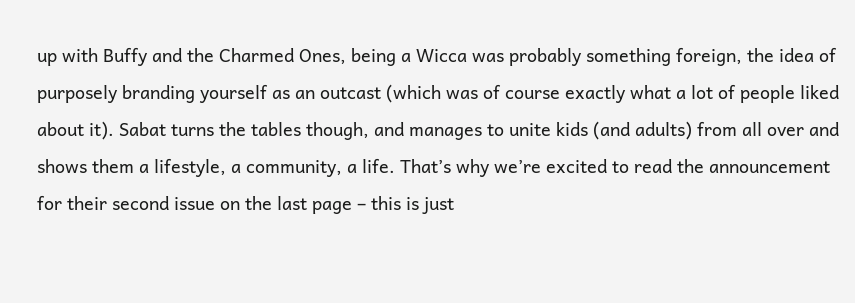up with Buffy and the Charmed Ones, being a Wicca was probably something foreign, the idea of purposely branding yourself as an outcast (which was of course exactly what a lot of people liked about it). Sabat turns the tables though, and manages to unite kids (and adults) from all over and shows them a lifestyle, a community, a life. That’s why we’re excited to read the announcement for their second issue on the last page – this is just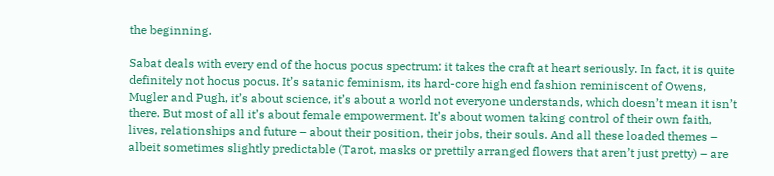the beginning.

Sabat deals with every end of the hocus pocus spectrum: it takes the craft at heart seriously. In fact, it is quite definitely not hocus pocus. It’s satanic feminism, its hard-core high end fashion reminiscent of Owens, Mugler and Pugh, it’s about science, it’s about a world not everyone understands, which doesn’t mean it isn’t there. But most of all it’s about female empowerment. It’s about women taking control of their own faith, lives, relationships and future – about their position, their jobs, their souls. And all these loaded themes – albeit sometimes slightly predictable (Tarot, masks or prettily arranged flowers that aren’t just pretty) – are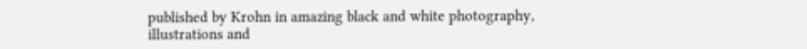published by Krohn in amazing black and white photography, illustrations and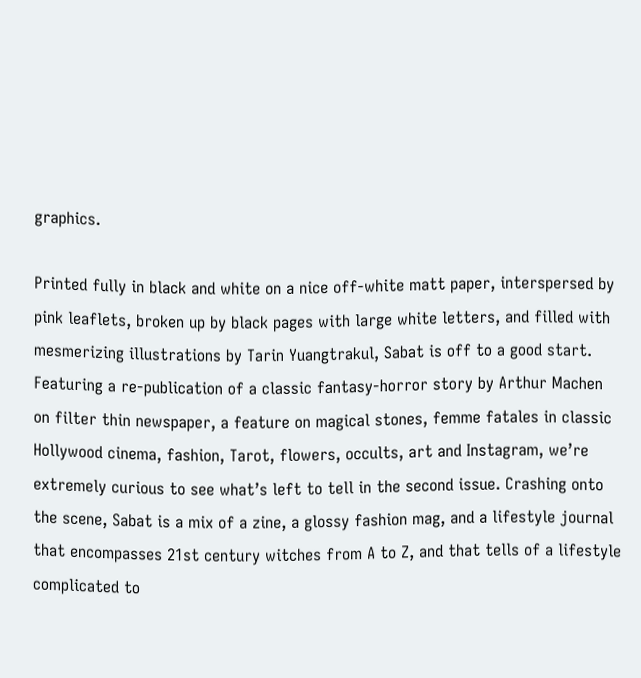graphics.

Printed fully in black and white on a nice off-white matt paper, interspersed by pink leaflets, broken up by black pages with large white letters, and filled with mesmerizing illustrations by Tarin Yuangtrakul, Sabat is off to a good start. Featuring a re-publication of a classic fantasy-horror story by Arthur Machen on filter thin newspaper, a feature on magical stones, femme fatales in classic Hollywood cinema, fashion, Tarot, flowers, occults, art and Instagram, we’re extremely curious to see what’s left to tell in the second issue. Crashing onto the scene, Sabat is a mix of a zine, a glossy fashion mag, and a lifestyle journal that encompasses 21st century witches from A to Z, and that tells of a lifestyle complicated to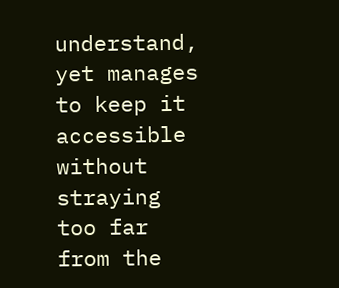understand, yet manages to keep it accessible without straying too far from the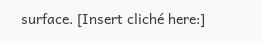surface. [Insert cliché here:]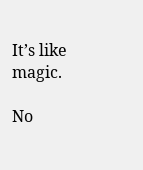It’s like magic.

No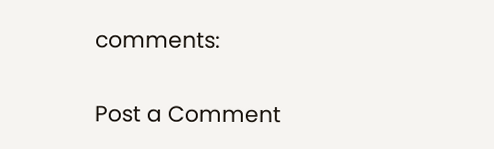comments:

Post a Comment